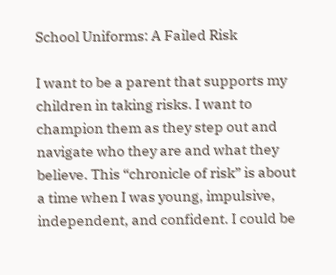School Uniforms: A Failed Risk

I want to be a parent that supports my children in taking risks. I want to champion them as they step out and navigate who they are and what they believe. This “chronicle of risk” is about a time when I was young, impulsive, independent, and confident. I could be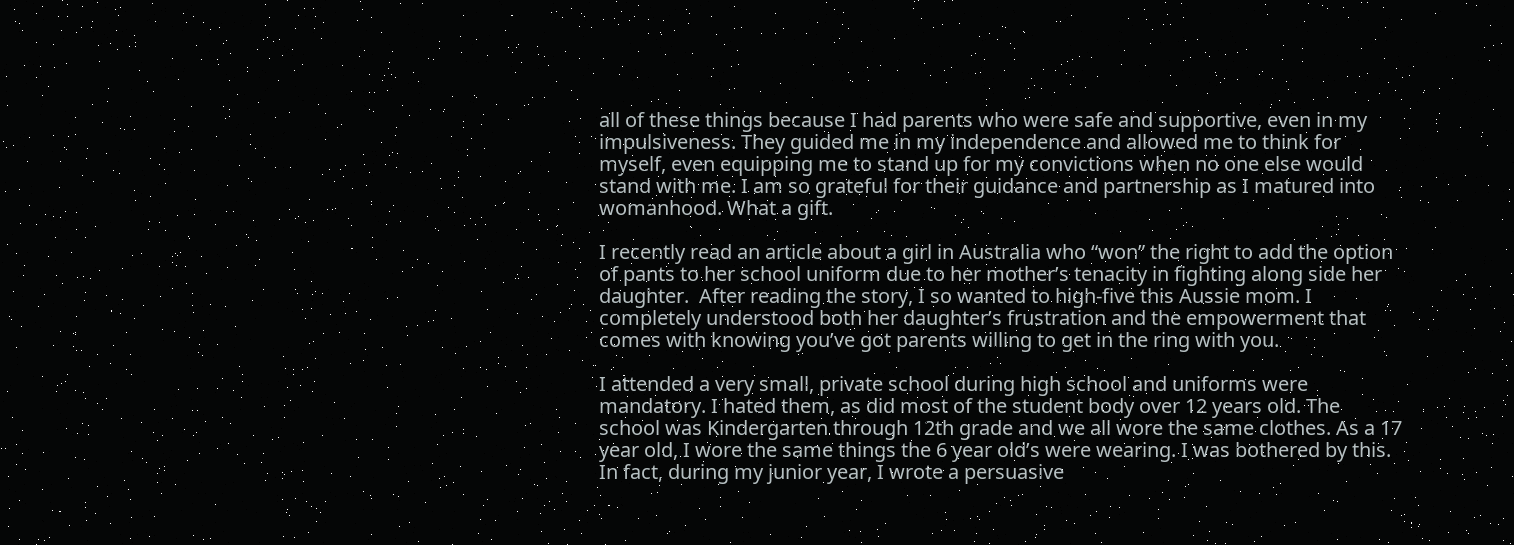all of these things because I had parents who were safe and supportive, even in my impulsiveness. They guided me in my independence and allowed me to think for myself, even equipping me to stand up for my convictions when no one else would stand with me. I am so grateful for their guidance and partnership as I matured into womanhood. What a gift.

I recently read an article about a girl in Australia who “won” the right to add the option of pants to her school uniform due to her mother’s tenacity in fighting along side her daughter.  After reading the story, I so wanted to high-five this Aussie mom. I completely understood both her daughter’s frustration and the empowerment that comes with knowing you’ve got parents willing to get in the ring with you.

I attended a very small, private school during high school and uniforms were mandatory. I hated them, as did most of the student body over 12 years old. The school was Kindergarten through 12th grade and we all wore the same clothes. As a 17 year old, I wore the same things the 6 year old’s were wearing. I was bothered by this. In fact, during my junior year, I wrote a persuasive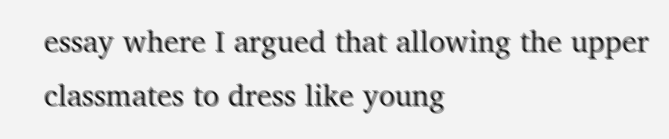essay where I argued that allowing the upper classmates to dress like young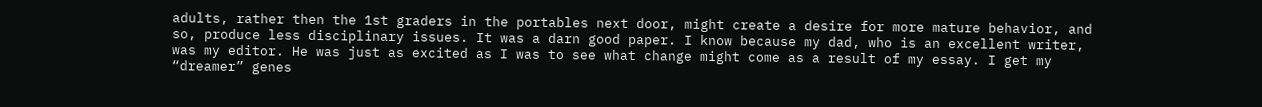adults, rather then the 1st graders in the portables next door, might create a desire for more mature behavior, and so, produce less disciplinary issues. It was a darn good paper. I know because my dad, who is an excellent writer, was my editor. He was just as excited as I was to see what change might come as a result of my essay. I get my “dreamer” genes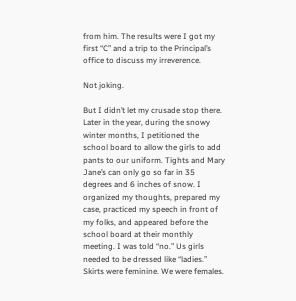from him. The results were I got my first “C” and a trip to the Principal’s office to discuss my irreverence.

Not joking.

But I didn’t let my crusade stop there. Later in the year, during the snowy winter months, I petitioned the school board to allow the girls to add pants to our uniform. Tights and Mary Jane’s can only go so far in 35 degrees and 6 inches of snow. I organized my thoughts, prepared my case, practiced my speech in front of my folks, and appeared before the school board at their monthly meeting. I was told “no.” Us girls needed to be dressed like “ladies.” Skirts were feminine. We were females.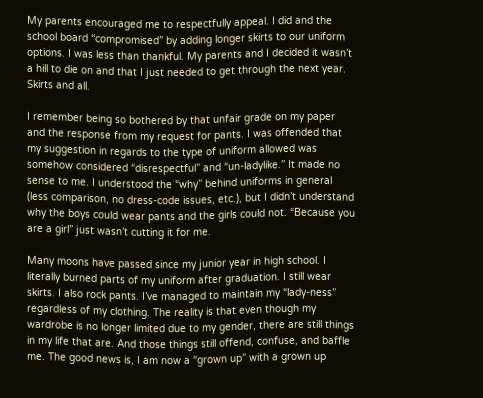My parents encouraged me to respectfully appeal. I did and the school board “compromised” by adding longer skirts to our uniform options. I was less than thankful. My parents and I decided it wasn’t a hill to die on and that I just needed to get through the next year. Skirts and all.

I remember being so bothered by that unfair grade on my paper and the response from my request for pants. I was offended that my suggestion in regards to the type of uniform allowed was somehow considered “disrespectful” and “un-ladylike.” It made no sense to me. I understood the “why” behind uniforms in general (less comparison, no dress-code issues, etc.), but I didn’t understand why the boys could wear pants and the girls could not. “Because you are a girl” just wasn’t cutting it for me.

Many moons have passed since my junior year in high school. I literally burned parts of my uniform after graduation. I still wear skirts. I also rock pants. I’ve managed to maintain my “lady-ness” regardless of my clothing. The reality is that even though my wardrobe is no longer limited due to my gender, there are still things in my life that are. And those things still offend, confuse, and baffle me. The good news is, I am now a “grown up” with a grown up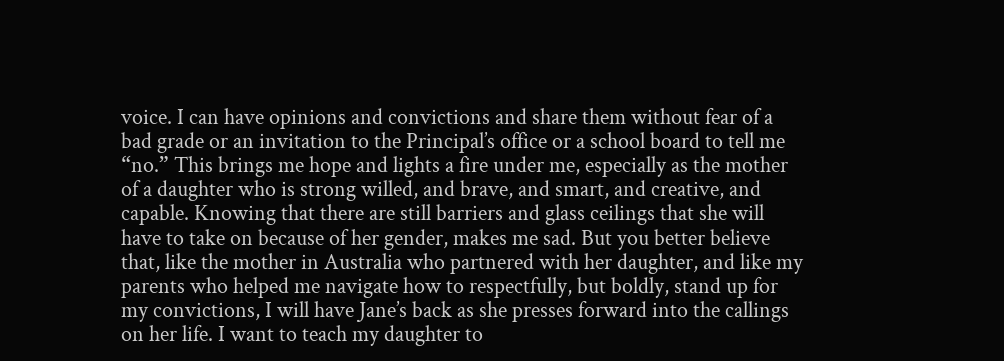voice. I can have opinions and convictions and share them without fear of a bad grade or an invitation to the Principal’s office or a school board to tell me “no.” This brings me hope and lights a fire under me, especially as the mother of a daughter who is strong willed, and brave, and smart, and creative, and capable. Knowing that there are still barriers and glass ceilings that she will have to take on because of her gender, makes me sad. But you better believe that, like the mother in Australia who partnered with her daughter, and like my parents who helped me navigate how to respectfully, but boldly, stand up for my convictions, I will have Jane’s back as she presses forward into the callings on her life. I want to teach my daughter to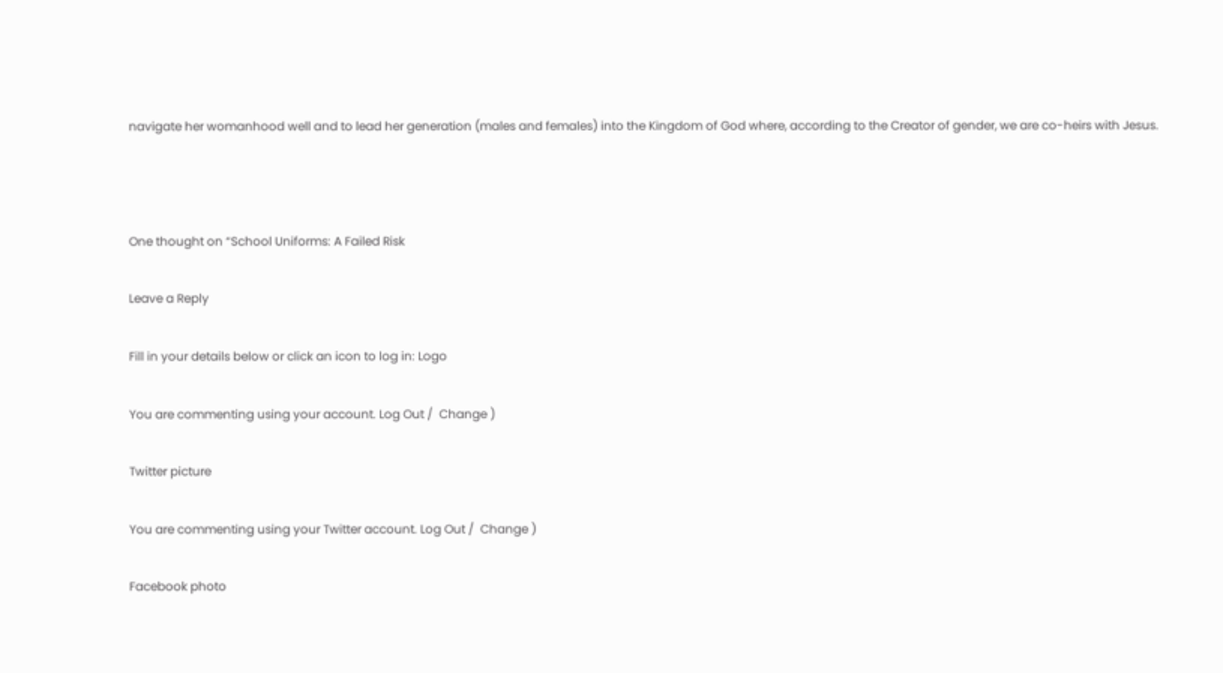navigate her womanhood well and to lead her generation (males and females) into the Kingdom of God where, according to the Creator of gender, we are co-heirs with Jesus.



One thought on “School Uniforms: A Failed Risk

Leave a Reply

Fill in your details below or click an icon to log in: Logo

You are commenting using your account. Log Out /  Change )

Twitter picture

You are commenting using your Twitter account. Log Out /  Change )

Facebook photo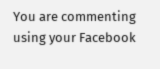You are commenting using your Facebook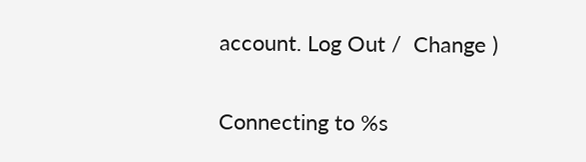account. Log Out /  Change )

Connecting to %s